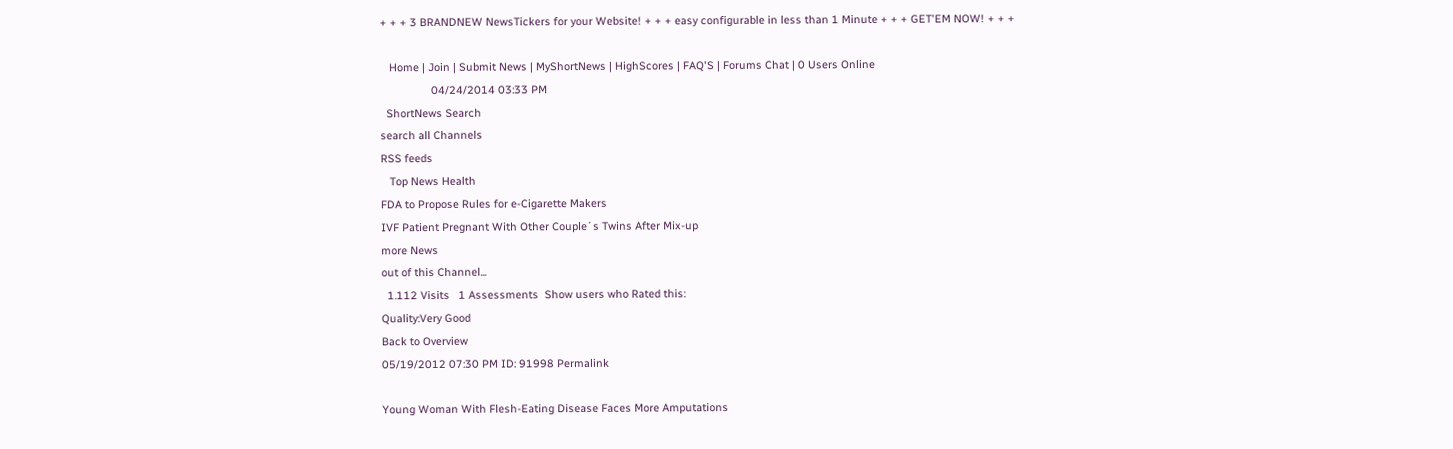+ + + 3 BRANDNEW NewsTickers for your Website! + + + easy configurable in less than 1 Minute + + + GET'EM NOW! + + +

   Home | Join | Submit News | MyShortNews | HighScores | FAQ'S | Forums Chat | 0 Users Online
                 04/24/2014 03:33 PM
  ShortNews Search
search all Channels
RSS feeds
   Top News Health
FDA to Propose Rules for e-Cigarette Makers
IVF Patient Pregnant With Other Couple´s Twins After Mix-up
more News
out of this Channel...
  1.112 Visits   1 Assessments  Show users who Rated this:
Quality:Very Good
Back to Overview
05/19/2012 07:30 PM ID: 91998 Permalink

Young Woman With Flesh-Eating Disease Faces More Amputations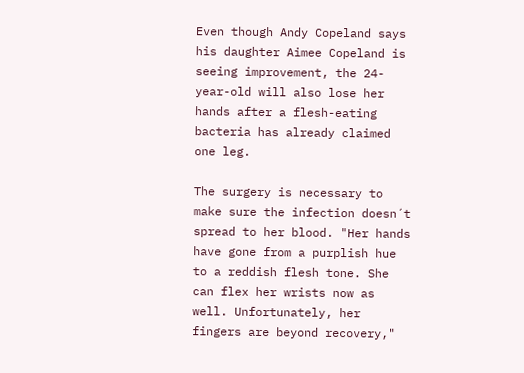Even though Andy Copeland says his daughter Aimee Copeland is seeing improvement, the 24-year-old will also lose her hands after a flesh-eating bacteria has already claimed one leg.

The surgery is necessary to make sure the infection doesn´t spread to her blood. "Her hands have gone from a purplish hue to a reddish flesh tone. She can flex her wrists now as well. Unfortunately, her fingers are beyond recovery,"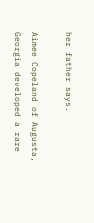her father says.

Aimee Copeland of Augusta, Georgia developed a rare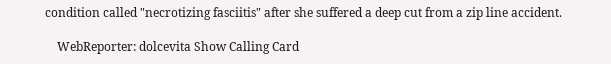condition called "necrotizing fasciitis" after she suffered a deep cut from a zip line accident.

    WebReporter: dolcevita Show Calling Card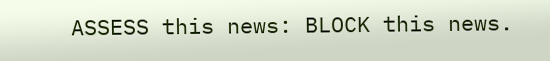ASSESS this news: BLOCK this news.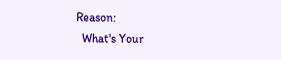Reason:
  What's Your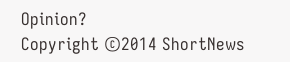Opinion?
Copyright ©2014 ShortNews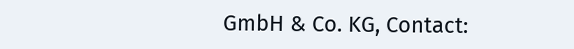GmbH & Co. KG, Contact: